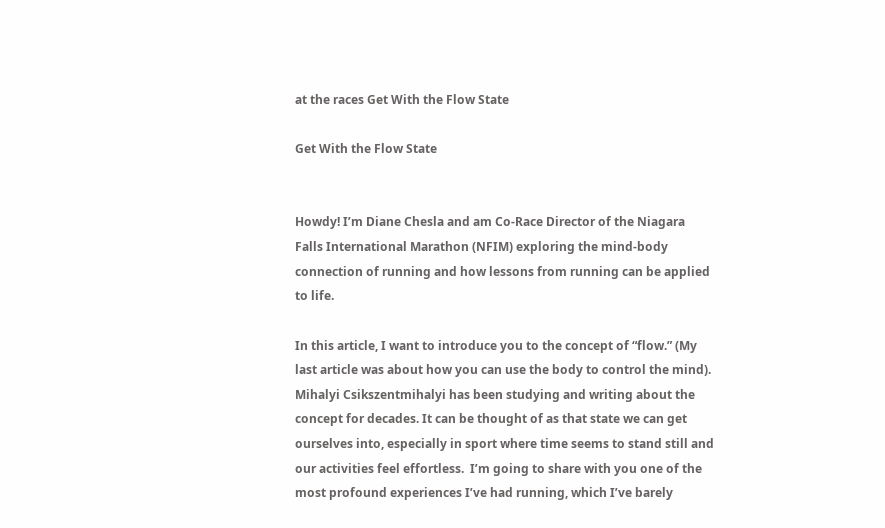at the races Get With the Flow State

Get With the Flow State


Howdy! I’m Diane Chesla and am Co-Race Director of the Niagara Falls International Marathon (NFIM) exploring the mind-body connection of running and how lessons from running can be applied to life.

In this article, I want to introduce you to the concept of “flow.” (My last article was about how you can use the body to control the mind). Mihalyi Csikszentmihalyi has been studying and writing about the concept for decades. It can be thought of as that state we can get ourselves into, especially in sport where time seems to stand still and our activities feel effortless.  I’m going to share with you one of the most profound experiences I’ve had running, which I’ve barely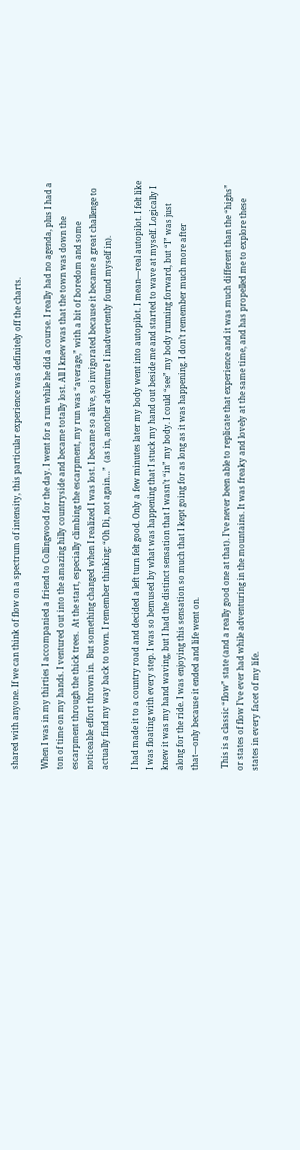shared with anyone. If we can think of flow on a spectrum of intensity, this particular experience was definitely off the charts.

When I was in my thirties I accompanied a friend to Collingwood for the day. I went for a run while he did a course. I really had no agenda, plus I had a ton of time on my hands. I ventured out into the amazing hilly countryside and became totally lost. All I knew was that the town was down the escarpment through the thick trees.  At the start, especially climbing the escarpment, my run was “average,” with a bit of boredom and some noticeable effort thrown in.  But something changed when I realized I was lost. I became so alive, so invigorated because it became a great challenge to actually find my way back to town. I remember thinking: “Oh Di, not again…”  (as in, another adventure I inadvertently found myself in).

I had made it to a country road and decided a left turn felt good. Only a few minutes later my body went into autopilot. I mean—real autopilot. I felt like I was floating with every step. I was so bemused by what was happening that I stuck my hand out beside me and started to wave at myself. Logically I knew it was my hand waving, but I had the distinct sensation that I wasn’t “in” my body. I could “see” my body running forward, but “I” was just along for the ride. I was enjoying this sensation so much that I kept going for as long as it was happening. I don’t remember much more after that—only because it ended and life went on.

 This is a classic “flow” state (and a really good one at that). I’ve never been able to replicate that experience and it was much different than the “highs” or states of flow I’ve ever had while adventuring in the mountains. It was freaky and lovely at the same time, and has propelled me to explore these states in every facet of my life.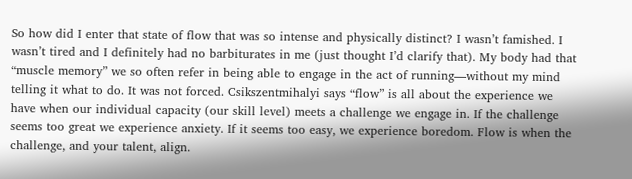So how did I enter that state of flow that was so intense and physically distinct? I wasn’t famished. I wasn’t tired and I definitely had no barbiturates in me (just thought I’d clarify that). My body had that “muscle memory” we so often refer in being able to engage in the act of running—without my mind telling it what to do. It was not forced. Csikszentmihalyi says “flow” is all about the experience we have when our individual capacity (our skill level) meets a challenge we engage in. If the challenge seems too great we experience anxiety. If it seems too easy, we experience boredom. Flow is when the challenge, and your talent, align.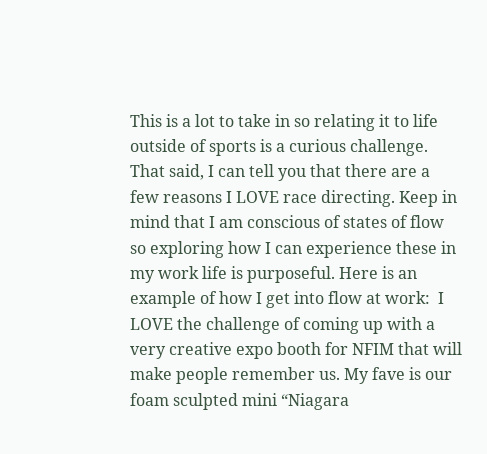This is a lot to take in so relating it to life outside of sports is a curious challenge. That said, I can tell you that there are a few reasons I LOVE race directing. Keep in mind that I am conscious of states of flow so exploring how I can experience these in my work life is purposeful. Here is an example of how I get into flow at work:  I LOVE the challenge of coming up with a very creative expo booth for NFIM that will make people remember us. My fave is our foam sculpted mini “Niagara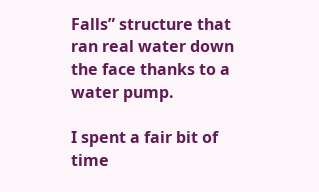Falls” structure that ran real water down the face thanks to a water pump.

I spent a fair bit of time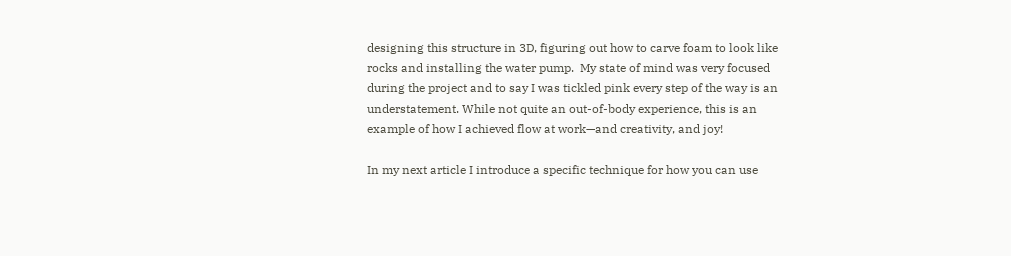designing this structure in 3D, figuring out how to carve foam to look like rocks and installing the water pump.  My state of mind was very focused during the project and to say I was tickled pink every step of the way is an understatement. While not quite an out-of-body experience, this is an example of how I achieved flow at work—and creativity, and joy!

In my next article I introduce a specific technique for how you can use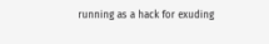running as a hack for exuding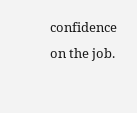confidence on the job.